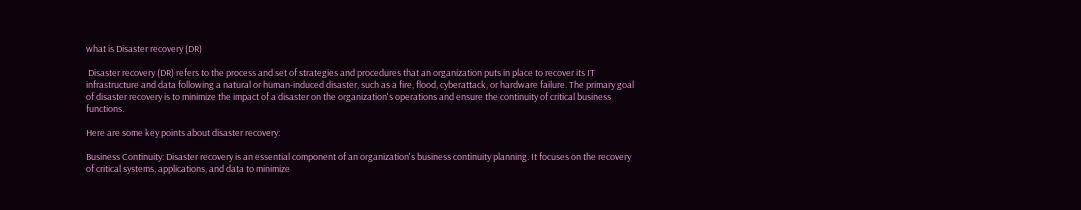what is Disaster recovery (DR)

 Disaster recovery (DR) refers to the process and set of strategies and procedures that an organization puts in place to recover its IT infrastructure and data following a natural or human-induced disaster, such as a fire, flood, cyberattack, or hardware failure. The primary goal of disaster recovery is to minimize the impact of a disaster on the organization's operations and ensure the continuity of critical business functions.

Here are some key points about disaster recovery:

Business Continuity: Disaster recovery is an essential component of an organization's business continuity planning. It focuses on the recovery of critical systems, applications, and data to minimize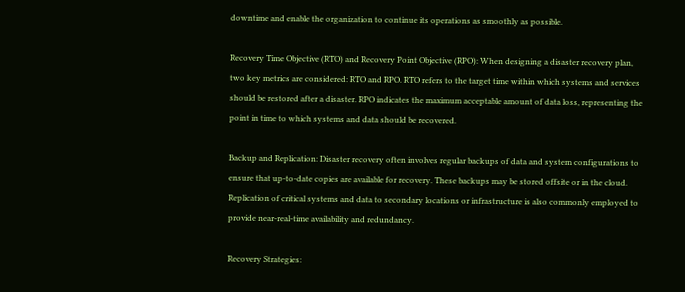downtime and enable the organization to continue its operations as smoothly as possible.

Recovery Time Objective (RTO) and Recovery Point Objective (RPO): When designing a disaster recovery plan, two key metrics are considered: RTO and RPO. RTO refers to the target time within which systems and services should be restored after a disaster. RPO indicates the maximum acceptable amount of data loss, representing the point in time to which systems and data should be recovered.

Backup and Replication: Disaster recovery often involves regular backups of data and system configurations to ensure that up-to-date copies are available for recovery. These backups may be stored offsite or in the cloud. Replication of critical systems and data to secondary locations or infrastructure is also commonly employed to provide near-real-time availability and redundancy.

Recovery Strategies: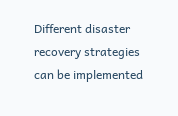Different disaster recovery strategies can be implemented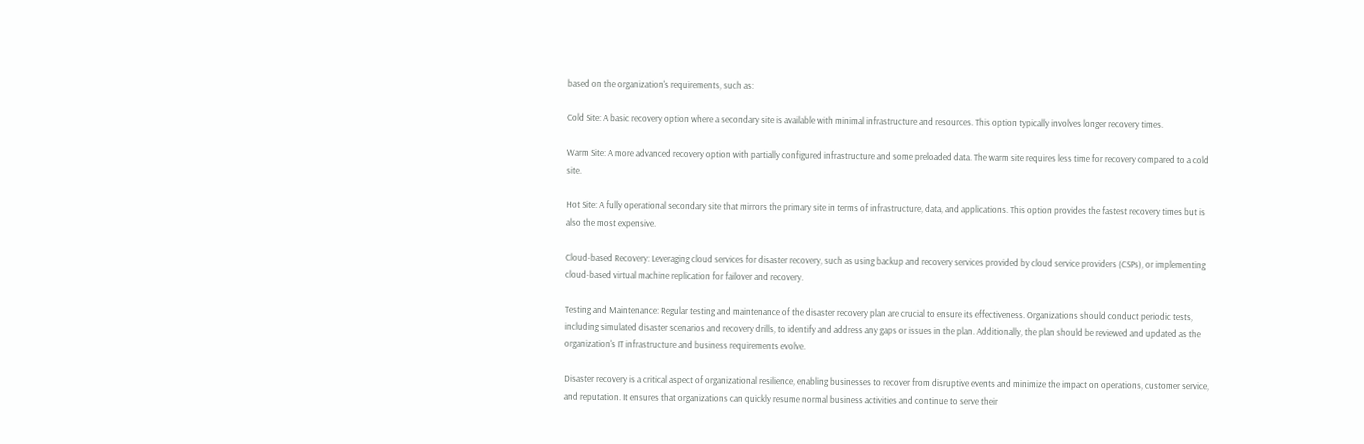based on the organization's requirements, such as:

Cold Site: A basic recovery option where a secondary site is available with minimal infrastructure and resources. This option typically involves longer recovery times.

Warm Site: A more advanced recovery option with partially configured infrastructure and some preloaded data. The warm site requires less time for recovery compared to a cold site.

Hot Site: A fully operational secondary site that mirrors the primary site in terms of infrastructure, data, and applications. This option provides the fastest recovery times but is also the most expensive.

Cloud-based Recovery: Leveraging cloud services for disaster recovery, such as using backup and recovery services provided by cloud service providers (CSPs), or implementing cloud-based virtual machine replication for failover and recovery.

Testing and Maintenance: Regular testing and maintenance of the disaster recovery plan are crucial to ensure its effectiveness. Organizations should conduct periodic tests, including simulated disaster scenarios and recovery drills, to identify and address any gaps or issues in the plan. Additionally, the plan should be reviewed and updated as the organization's IT infrastructure and business requirements evolve.

Disaster recovery is a critical aspect of organizational resilience, enabling businesses to recover from disruptive events and minimize the impact on operations, customer service, and reputation. It ensures that organizations can quickly resume normal business activities and continue to serve their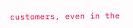customers, even in the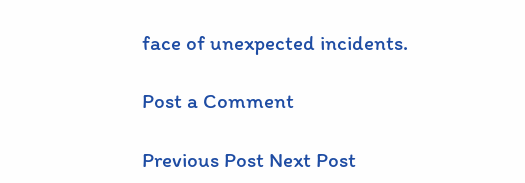face of unexpected incidents.

Post a Comment

Previous Post Next Post